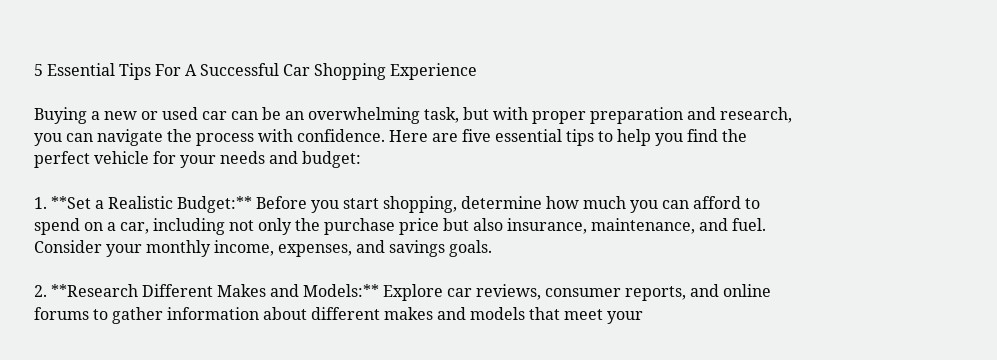5 Essential Tips For A Successful Car Shopping Experience

Buying a new or used car can be an overwhelming task, but with proper preparation and research, you can navigate the process with confidence. Here are five essential tips to help you find the perfect vehicle for your needs and budget:

1. **Set a Realistic Budget:** Before you start shopping, determine how much you can afford to spend on a car, including not only the purchase price but also insurance, maintenance, and fuel. Consider your monthly income, expenses, and savings goals.

2. **Research Different Makes and Models:** Explore car reviews, consumer reports, and online forums to gather information about different makes and models that meet your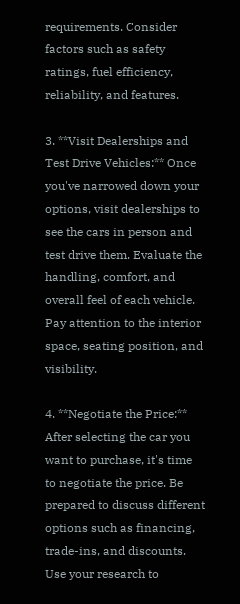requirements. Consider factors such as safety ratings, fuel efficiency, reliability, and features.

3. **Visit Dealerships and Test Drive Vehicles:** Once you've narrowed down your options, visit dealerships to see the cars in person and test drive them. Evaluate the handling, comfort, and overall feel of each vehicle. Pay attention to the interior space, seating position, and visibility.

4. **Negotiate the Price:** After selecting the car you want to purchase, it's time to negotiate the price. Be prepared to discuss different options such as financing, trade-ins, and discounts. Use your research to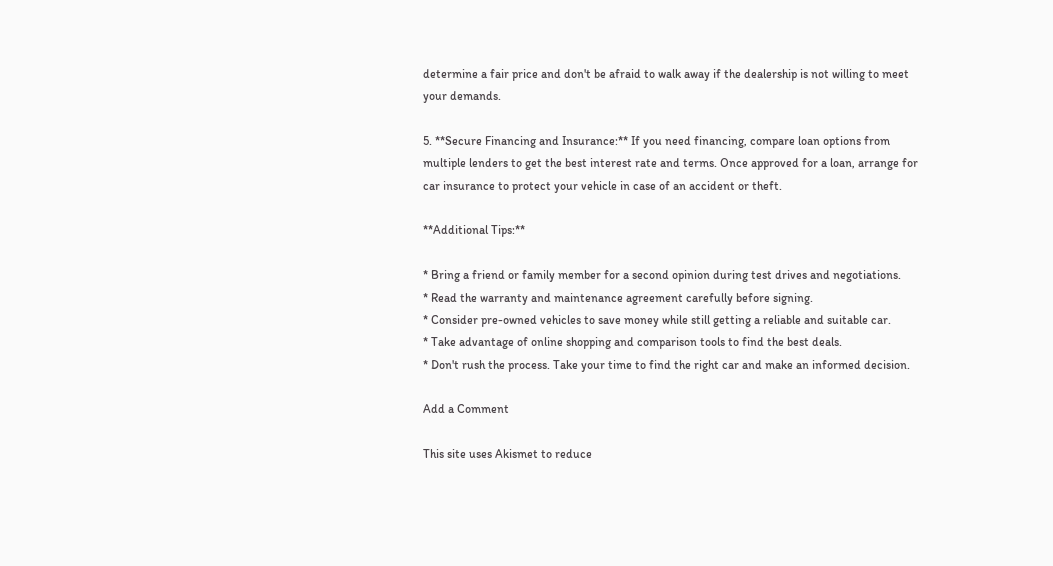determine a fair price and don't be afraid to walk away if the dealership is not willing to meet your demands.

5. **Secure Financing and Insurance:** If you need financing, compare loan options from multiple lenders to get the best interest rate and terms. Once approved for a loan, arrange for car insurance to protect your vehicle in case of an accident or theft.

**Additional Tips:**

* Bring a friend or family member for a second opinion during test drives and negotiations.
* Read the warranty and maintenance agreement carefully before signing.
* Consider pre-owned vehicles to save money while still getting a reliable and suitable car.
* Take advantage of online shopping and comparison tools to find the best deals.
* Don't rush the process. Take your time to find the right car and make an informed decision.

Add a Comment

This site uses Akismet to reduce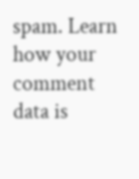spam. Learn how your comment data is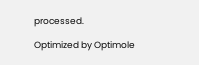processed.

Optimized by Optimole